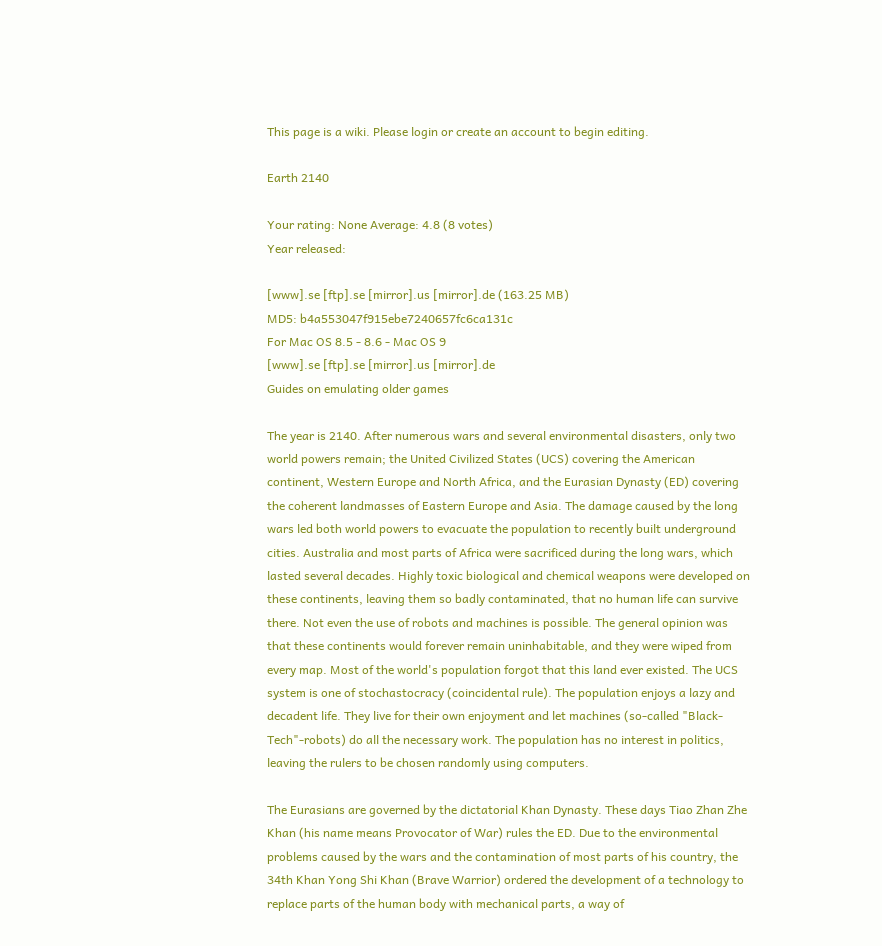This page is a wiki. Please login or create an account to begin editing.

Earth 2140

Your rating: None Average: 4.8 (8 votes)
Year released:

[www].se [ftp].se [mirror].us [mirror].de (163.25 MB)
MD5: b4a553047f915ebe7240657fc6ca131c
For Mac OS 8.5 - 8.6 - Mac OS 9
[www].se [ftp].se [mirror].us [mirror].de
Guides on emulating older games

The year is 2140. After numerous wars and several environmental disasters, only two world powers remain; the United Civilized States (UCS) covering the American continent, Western Europe and North Africa, and the Eurasian Dynasty (ED) covering the coherent landmasses of Eastern Europe and Asia. The damage caused by the long wars led both world powers to evacuate the population to recently built underground cities. Australia and most parts of Africa were sacrificed during the long wars, which lasted several decades. Highly toxic biological and chemical weapons were developed on these continents, leaving them so badly contaminated, that no human life can survive there. Not even the use of robots and machines is possible. The general opinion was that these continents would forever remain uninhabitable, and they were wiped from every map. Most of the world's population forgot that this land ever existed. The UCS system is one of stochastocracy (coincidental rule). The population enjoys a lazy and decadent life. They live for their own enjoyment and let machines (so-called "Black-Tech"-robots) do all the necessary work. The population has no interest in politics, leaving the rulers to be chosen randomly using computers.

The Eurasians are governed by the dictatorial Khan Dynasty. These days Tiao Zhan Zhe Khan (his name means Provocator of War) rules the ED. Due to the environmental problems caused by the wars and the contamination of most parts of his country, the 34th Khan Yong Shi Khan (Brave Warrior) ordered the development of a technology to replace parts of the human body with mechanical parts, a way of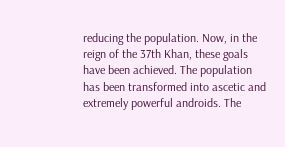reducing the population. Now, in the reign of the 37th Khan, these goals have been achieved. The population has been transformed into ascetic and extremely powerful androids. The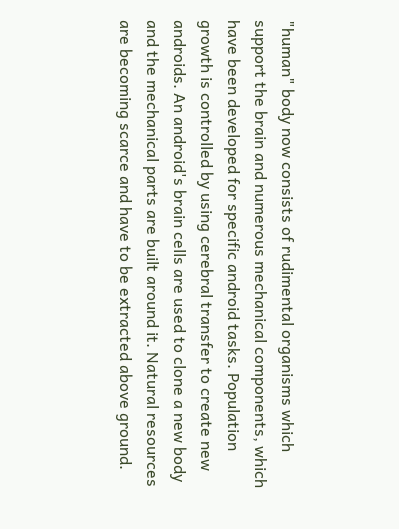"human" body now consists of rudimental organisms which support the brain and numerous mechanical components, which have been developed for specific android tasks. Population growth is controlled by using cerebral transfer to create new androids. An android's brain cells are used to clone a new body and the mechanical parts are built around it. Natural resources are becoming scarce and have to be extracted above ground.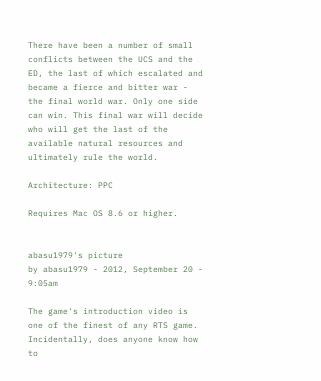There have been a number of small conflicts between the UCS and the ED, the last of which escalated and became a fierce and bitter war - the final world war. Only one side can win. This final war will decide who will get the last of the available natural resources and ultimately rule the world.

Architecture: PPC

Requires Mac OS 8.6 or higher.


abasu1979's picture
by abasu1979 - 2012, September 20 - 9:05am

The game's introduction video is one of the finest of any RTS game. Incidentally, does anyone know how to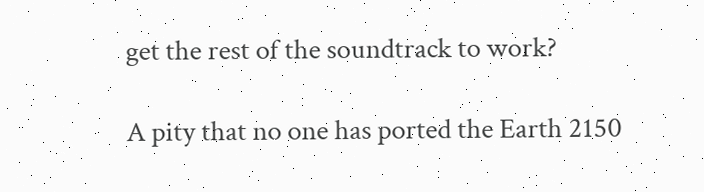get the rest of the soundtrack to work?

A pity that no one has ported the Earth 2150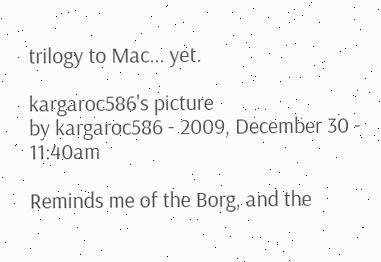trilogy to Mac... yet.

kargaroc586's picture
by kargaroc586 - 2009, December 30 - 11:40am

Reminds me of the Borg, and the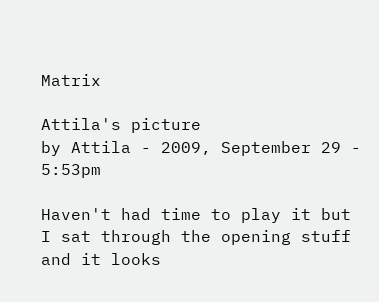Matrix

Attila's picture
by Attila - 2009, September 29 - 5:53pm

Haven't had time to play it but I sat through the opening stuff and it looks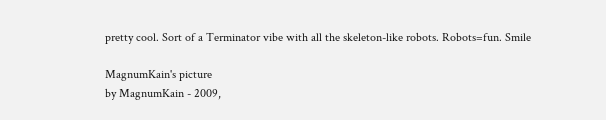pretty cool. Sort of a Terminator vibe with all the skeleton-like robots. Robots=fun. Smile

MagnumKain's picture
by MagnumKain - 2009,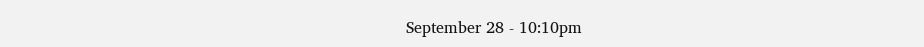September 28 - 10:10pm